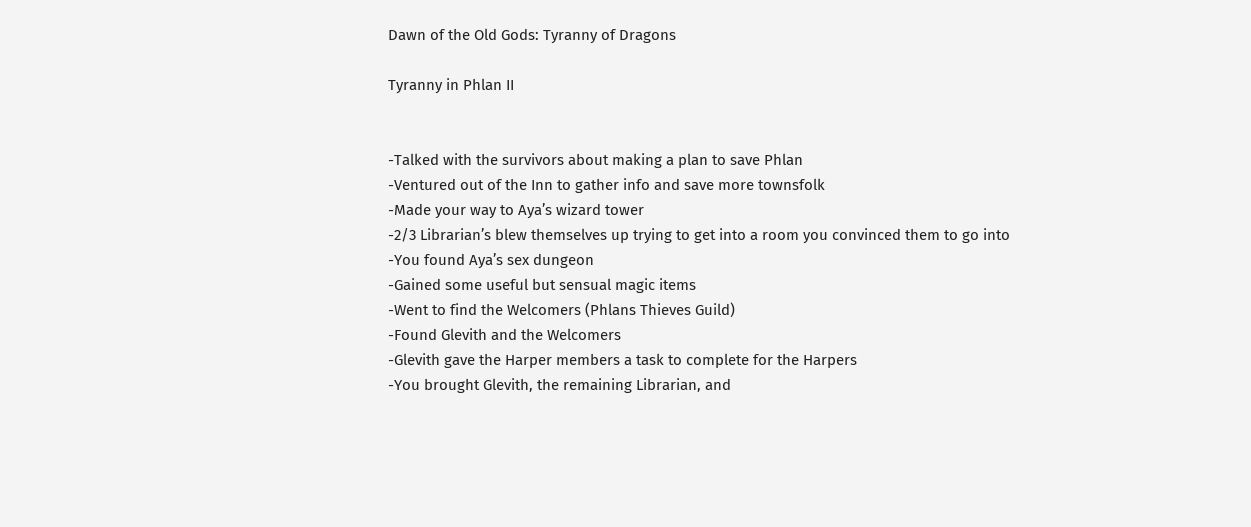Dawn of the Old Gods: Tyranny of Dragons

Tyranny in Phlan II


-Talked with the survivors about making a plan to save Phlan
-Ventured out of the Inn to gather info and save more townsfolk
-Made your way to Aya’s wizard tower
-2/3 Librarian’s blew themselves up trying to get into a room you convinced them to go into
-You found Aya’s sex dungeon
-Gained some useful but sensual magic items
-Went to find the Welcomers (Phlans Thieves Guild)
-Found Glevith and the Welcomers
-Glevith gave the Harper members a task to complete for the Harpers
-You brought Glevith, the remaining Librarian, and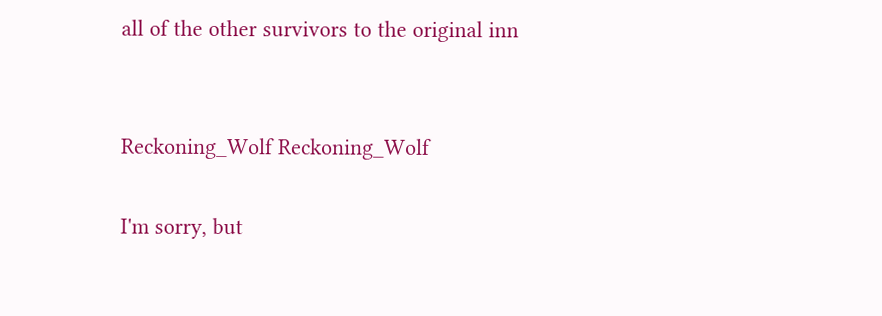all of the other survivors to the original inn


Reckoning_Wolf Reckoning_Wolf

I'm sorry, but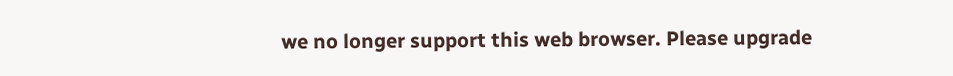we no longer support this web browser. Please upgrade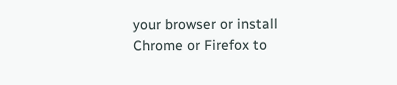your browser or install Chrome or Firefox to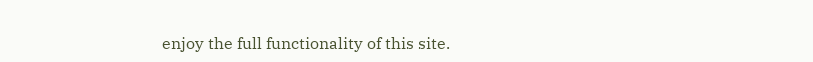enjoy the full functionality of this site.